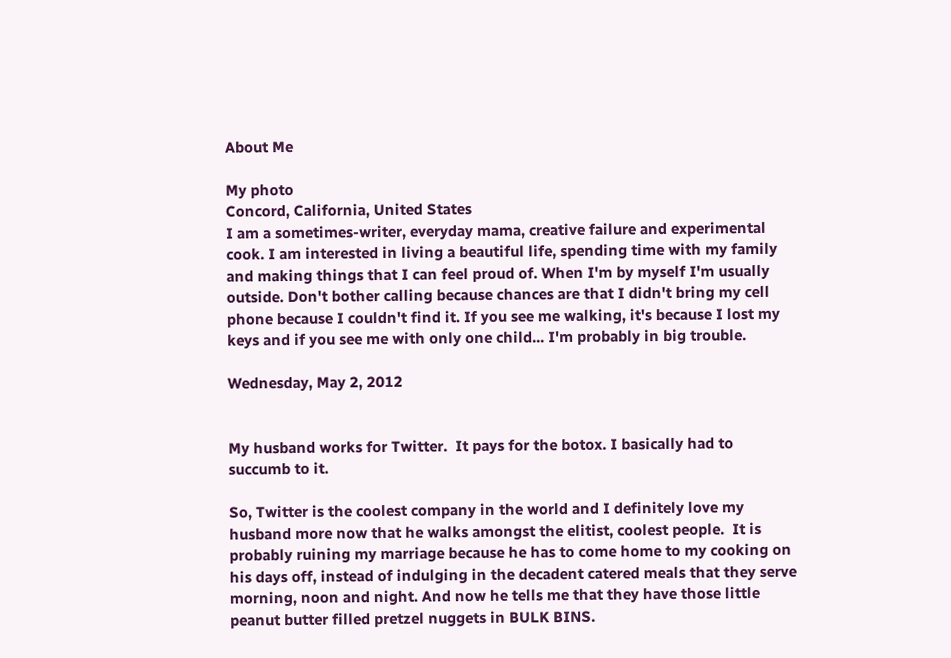About Me

My photo
Concord, California, United States
I am a sometimes-writer, everyday mama, creative failure and experimental cook. I am interested in living a beautiful life, spending time with my family and making things that I can feel proud of. When I'm by myself I'm usually outside. Don't bother calling because chances are that I didn't bring my cell phone because I couldn't find it. If you see me walking, it's because I lost my keys and if you see me with only one child... I'm probably in big trouble.

Wednesday, May 2, 2012


My husband works for Twitter.  It pays for the botox. I basically had to succumb to it.

So, Twitter is the coolest company in the world and I definitely love my husband more now that he walks amongst the elitist, coolest people.  It is probably ruining my marriage because he has to come home to my cooking on his days off, instead of indulging in the decadent catered meals that they serve morning, noon and night. And now he tells me that they have those little peanut butter filled pretzel nuggets in BULK BINS.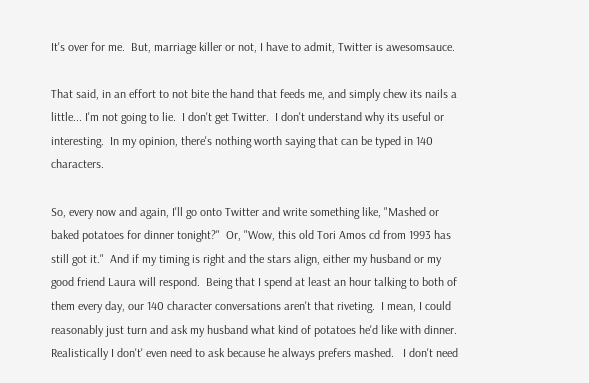It's over for me.  But, marriage killer or not, I have to admit, Twitter is awesomsauce.

That said, in an effort to not bite the hand that feeds me, and simply chew its nails a little... I'm not going to lie.  I don't get Twitter.  I don't understand why its useful or interesting.  In my opinion, there's nothing worth saying that can be typed in 140 characters.

So, every now and again, I'll go onto Twitter and write something like, "Mashed or baked potatoes for dinner tonight?"  Or, "Wow, this old Tori Amos cd from 1993 has still got it."  And if my timing is right and the stars align, either my husband or my good friend Laura will respond.  Being that I spend at least an hour talking to both of them every day, our 140 character conversations aren't that riveting.  I mean, I could reasonably just turn and ask my husband what kind of potatoes he'd like with dinner.  Realistically I don't' even need to ask because he always prefers mashed.   I don't need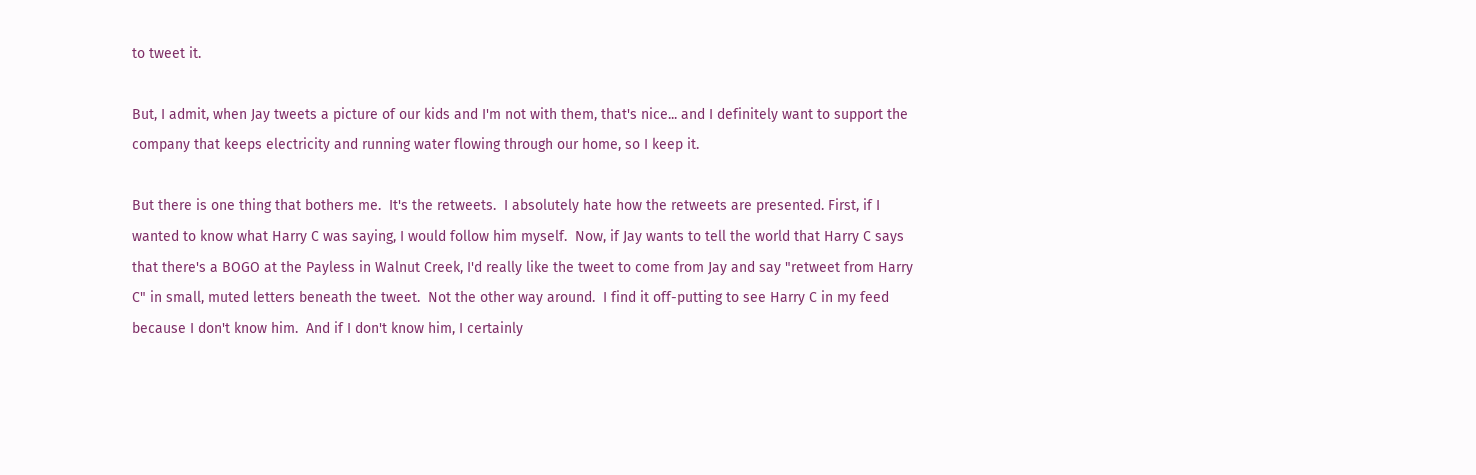to tweet it.

But, I admit, when Jay tweets a picture of our kids and I'm not with them, that's nice... and I definitely want to support the company that keeps electricity and running water flowing through our home, so I keep it.

But there is one thing that bothers me.  It's the retweets.  I absolutely hate how the retweets are presented. First, if I wanted to know what Harry C was saying, I would follow him myself.  Now, if Jay wants to tell the world that Harry C says that there's a BOGO at the Payless in Walnut Creek, I'd really like the tweet to come from Jay and say "retweet from Harry C" in small, muted letters beneath the tweet.  Not the other way around.  I find it off-putting to see Harry C in my feed because I don't know him.  And if I don't know him, I certainly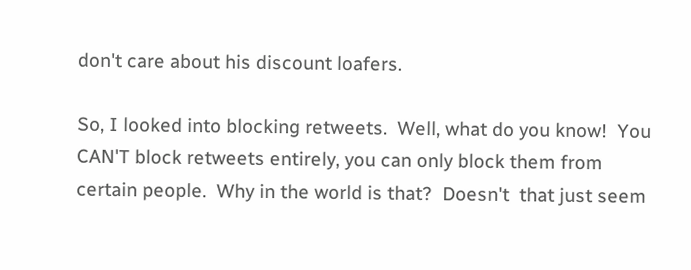don't care about his discount loafers.

So, I looked into blocking retweets.  Well, what do you know!  You CAN'T block retweets entirely, you can only block them from certain people.  Why in the world is that?  Doesn't  that just seem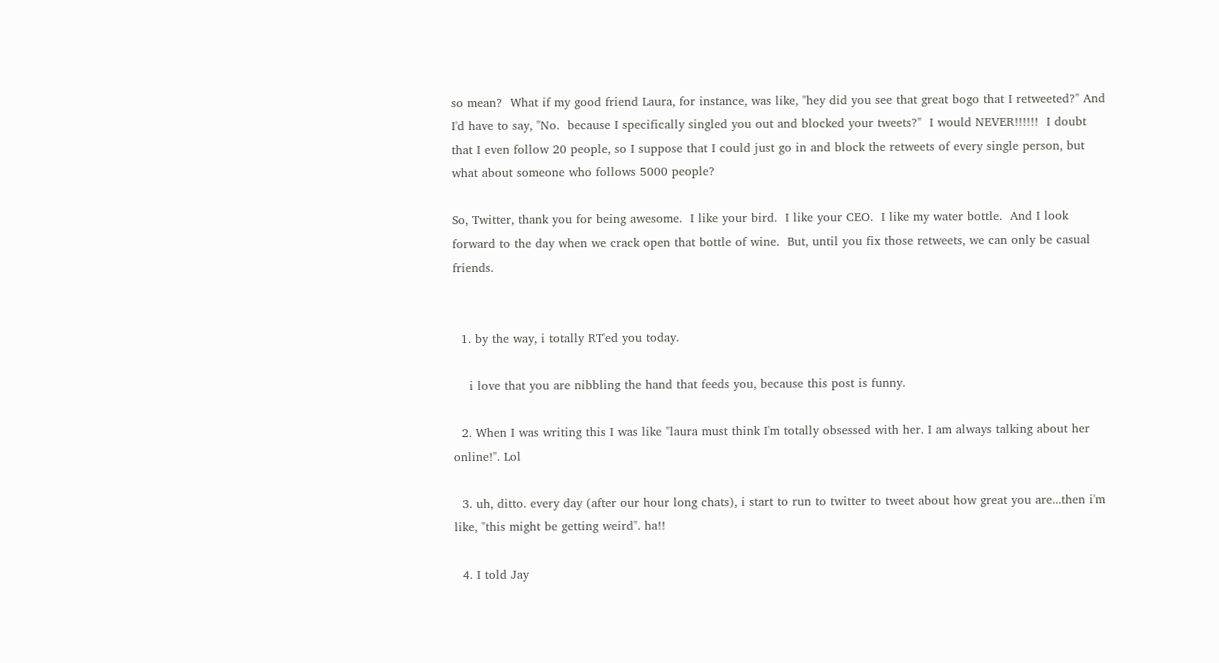so mean?  What if my good friend Laura, for instance, was like, "hey did you see that great bogo that I retweeted?" And I'd have to say, "No.  because I specifically singled you out and blocked your tweets?"  I would NEVER!!!!!!  I doubt that I even follow 20 people, so I suppose that I could just go in and block the retweets of every single person, but what about someone who follows 5000 people?

So, Twitter, thank you for being awesome.  I like your bird.  I like your CEO.  I like my water bottle.  And I look forward to the day when we crack open that bottle of wine.  But, until you fix those retweets, we can only be casual friends.


  1. by the way, i totally RT'ed you today.

    i love that you are nibbling the hand that feeds you, because this post is funny.

  2. When I was writing this I was like "laura must think I'm totally obsessed with her. I am always talking about her online!". Lol

  3. uh, ditto. every day (after our hour long chats), i start to run to twitter to tweet about how great you are...then i'm like, "this might be getting weird". ha!!

  4. I told Jay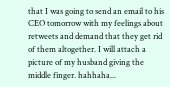that I was going to send an email to his CEO tomorrow with my feelings about retweets and demand that they get rid of them altogether. I will attach a picture of my husband giving the middle finger. hahhaha...